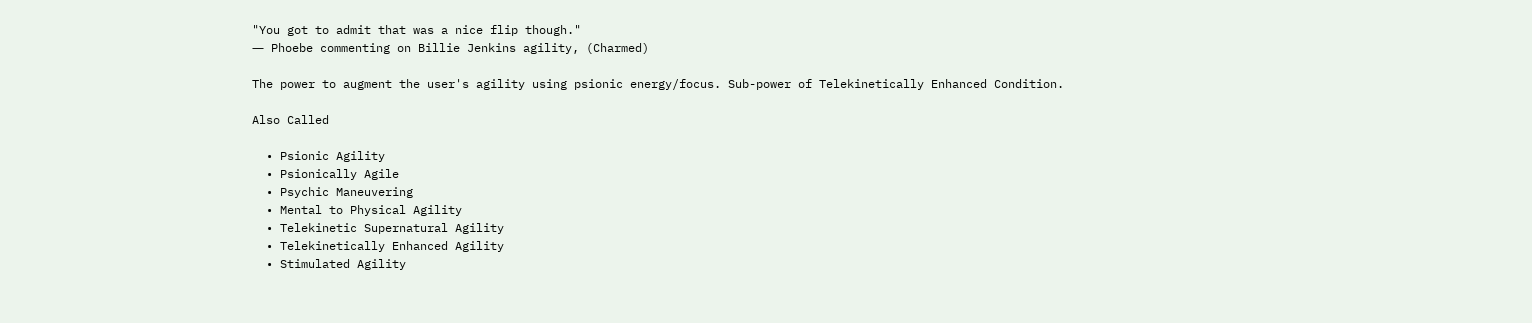"You got to admit that was a nice flip though."
― Phoebe commenting on Billie Jenkins agility, (Charmed)

The power to augment the user's agility using psionic energy/focus. Sub-power of Telekinetically Enhanced Condition.

Also Called

  • Psionic Agility
  • Psionically Agile
  • Psychic Maneuvering
  • Mental to Physical Agility
  • Telekinetic Supernatural Agility
  • Telekinetically Enhanced Agility
  • Stimulated Agility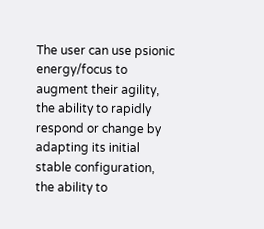The user can use psionic energy/focus to augment their agility, the ability to rapidly respond or change by adapting its initial stable configuration, the ability to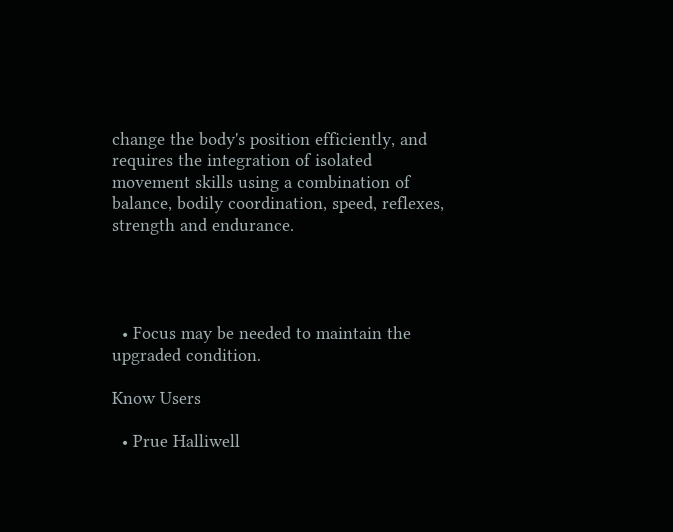change the body's position efficiently, and requires the integration of isolated movement skills using a combination of balance, bodily coordination, speed, reflexes, strength and endurance.




  • Focus may be needed to maintain the upgraded condition.

Know Users

  • Prue Halliwell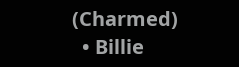(Charmed)
  • Billie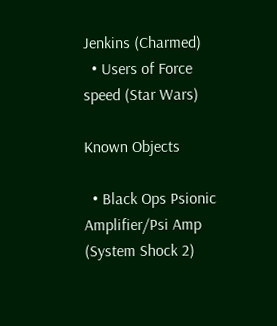Jenkins (Charmed)
  • Users of Force speed (Star Wars)

Known Objects

  • Black Ops Psionic Amplifier/Psi Amp (System Shock 2)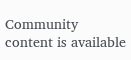Community content is available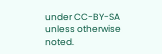under CC-BY-SA unless otherwise noted.